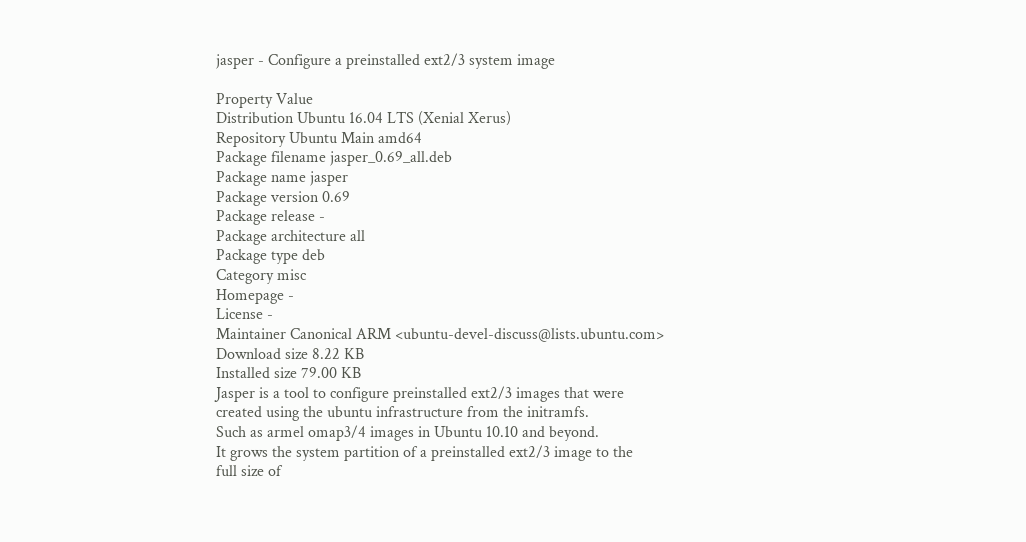jasper - Configure a preinstalled ext2/3 system image

Property Value
Distribution Ubuntu 16.04 LTS (Xenial Xerus)
Repository Ubuntu Main amd64
Package filename jasper_0.69_all.deb
Package name jasper
Package version 0.69
Package release -
Package architecture all
Package type deb
Category misc
Homepage -
License -
Maintainer Canonical ARM <ubuntu-devel-discuss@lists.ubuntu.com>
Download size 8.22 KB
Installed size 79.00 KB
Jasper is a tool to configure preinstalled ext2/3 images that were
created using the ubuntu infrastructure from the initramfs.
Such as armel omap3/4 images in Ubuntu 10.10 and beyond.
It grows the system partition of a preinstalled ext2/3 image to the
full size of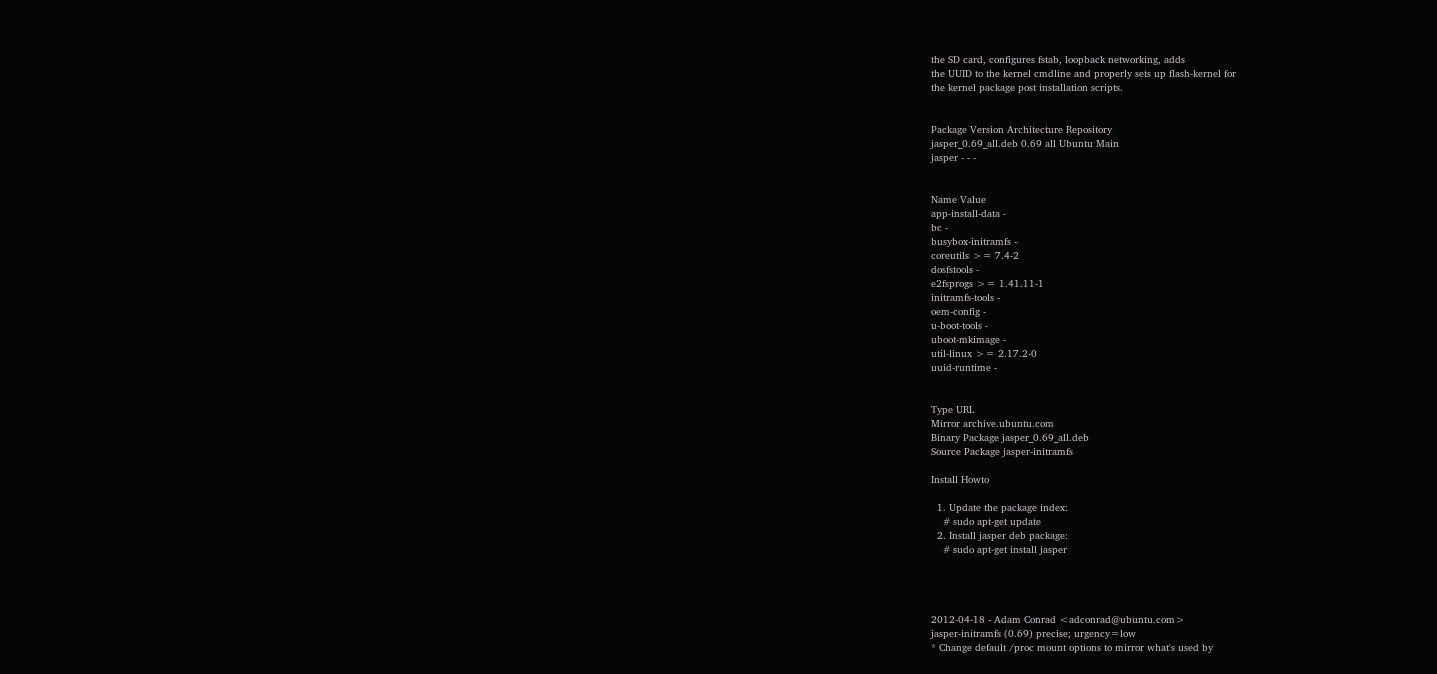the SD card, configures fstab, loopback networking, adds
the UUID to the kernel cmdline and properly sets up flash-kernel for
the kernel package post installation scripts.


Package Version Architecture Repository
jasper_0.69_all.deb 0.69 all Ubuntu Main
jasper - - -


Name Value
app-install-data -
bc -
busybox-initramfs -
coreutils >= 7.4-2
dosfstools -
e2fsprogs >= 1.41.11-1
initramfs-tools -
oem-config -
u-boot-tools -
uboot-mkimage -
util-linux >= 2.17.2-0
uuid-runtime -


Type URL
Mirror archive.ubuntu.com
Binary Package jasper_0.69_all.deb
Source Package jasper-initramfs

Install Howto

  1. Update the package index:
    # sudo apt-get update
  2. Install jasper deb package:
    # sudo apt-get install jasper




2012-04-18 - Adam Conrad <adconrad@ubuntu.com>
jasper-initramfs (0.69) precise; urgency=low
* Change default /proc mount options to mirror what's used by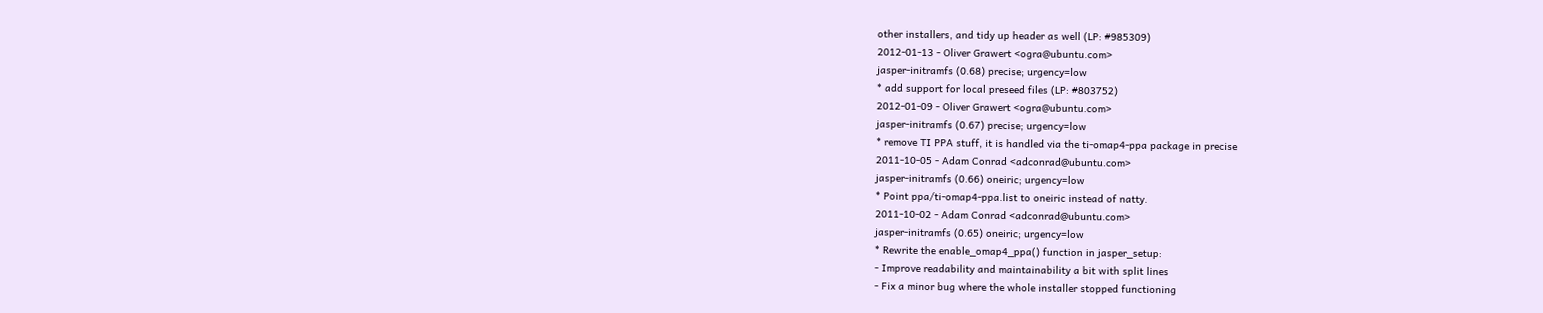other installers, and tidy up header as well (LP: #985309)
2012-01-13 - Oliver Grawert <ogra@ubuntu.com>
jasper-initramfs (0.68) precise; urgency=low
* add support for local preseed files (LP: #803752)
2012-01-09 - Oliver Grawert <ogra@ubuntu.com>
jasper-initramfs (0.67) precise; urgency=low
* remove TI PPA stuff, it is handled via the ti-omap4-ppa package in precise
2011-10-05 - Adam Conrad <adconrad@ubuntu.com>
jasper-initramfs (0.66) oneiric; urgency=low
* Point ppa/ti-omap4-ppa.list to oneiric instead of natty.
2011-10-02 - Adam Conrad <adconrad@ubuntu.com>
jasper-initramfs (0.65) oneiric; urgency=low
* Rewrite the enable_omap4_ppa() function in jasper_setup:
- Improve readability and maintainability a bit with split lines
- Fix a minor bug where the whole installer stopped functioning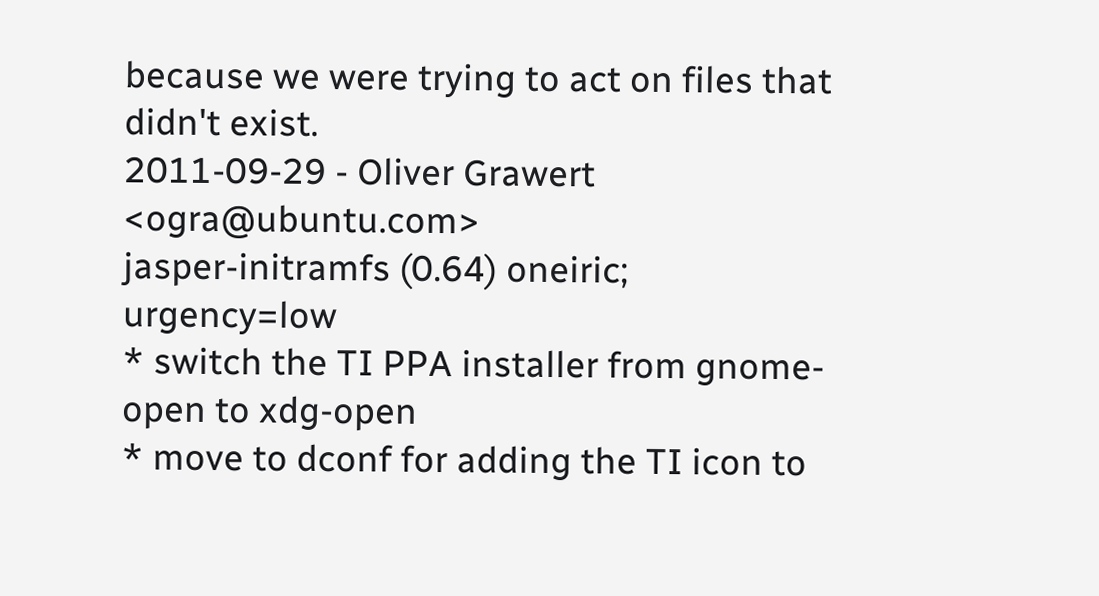because we were trying to act on files that didn't exist.
2011-09-29 - Oliver Grawert <ogra@ubuntu.com>
jasper-initramfs (0.64) oneiric; urgency=low
* switch the TI PPA installer from gnome-open to xdg-open
* move to dconf for adding the TI icon to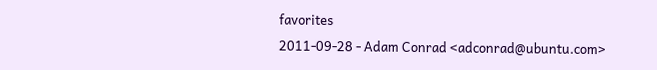favorites
2011-09-28 - Adam Conrad <adconrad@ubuntu.com>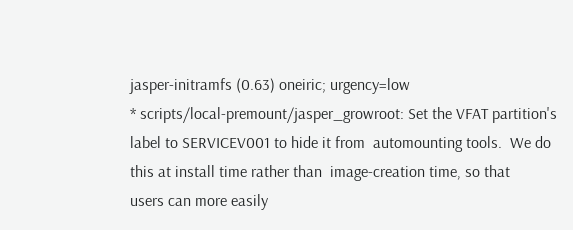jasper-initramfs (0.63) oneiric; urgency=low
* scripts/local-premount/jasper_growroot: Set the VFAT partition's
label to SERVICEV001 to hide it from  automounting tools.  We do
this at install time rather than  image-creation time, so that
users can more easily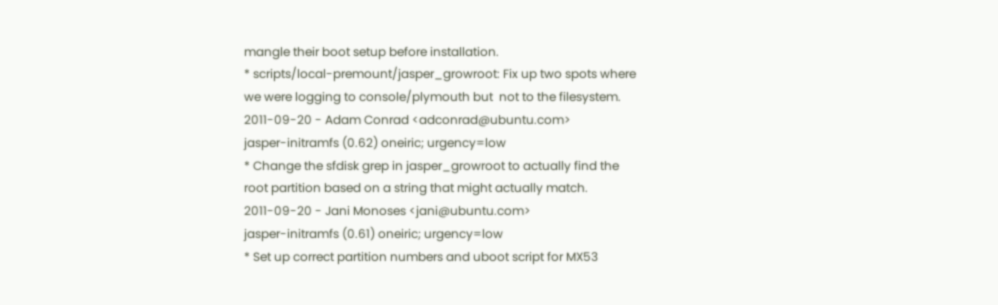mangle their boot setup before installation.
* scripts/local-premount/jasper_growroot: Fix up two spots where
we were logging to console/plymouth but  not to the filesystem.
2011-09-20 - Adam Conrad <adconrad@ubuntu.com>
jasper-initramfs (0.62) oneiric; urgency=low
* Change the sfdisk grep in jasper_growroot to actually find the
root partition based on a string that might actually match.
2011-09-20 - Jani Monoses <jani@ubuntu.com>
jasper-initramfs (0.61) oneiric; urgency=low
* Set up correct partition numbers and uboot script for MX53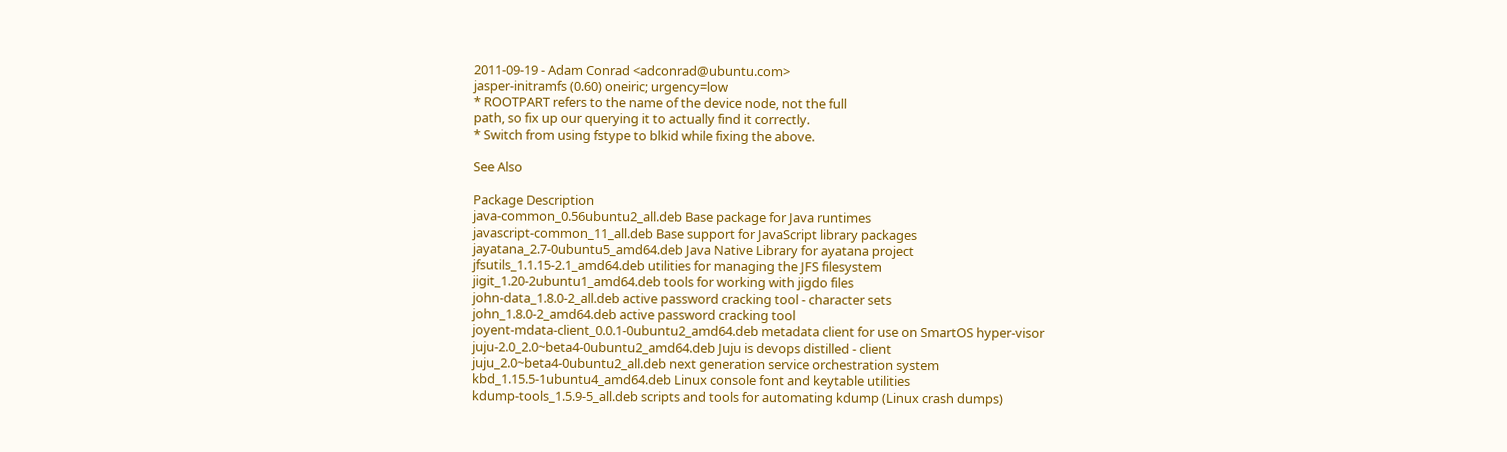2011-09-19 - Adam Conrad <adconrad@ubuntu.com>
jasper-initramfs (0.60) oneiric; urgency=low
* ROOTPART refers to the name of the device node, not the full
path, so fix up our querying it to actually find it correctly.
* Switch from using fstype to blkid while fixing the above.

See Also

Package Description
java-common_0.56ubuntu2_all.deb Base package for Java runtimes
javascript-common_11_all.deb Base support for JavaScript library packages
jayatana_2.7-0ubuntu5_amd64.deb Java Native Library for ayatana project
jfsutils_1.1.15-2.1_amd64.deb utilities for managing the JFS filesystem
jigit_1.20-2ubuntu1_amd64.deb tools for working with jigdo files
john-data_1.8.0-2_all.deb active password cracking tool - character sets
john_1.8.0-2_amd64.deb active password cracking tool
joyent-mdata-client_0.0.1-0ubuntu2_amd64.deb metadata client for use on SmartOS hyper-visor
juju-2.0_2.0~beta4-0ubuntu2_amd64.deb Juju is devops distilled - client
juju_2.0~beta4-0ubuntu2_all.deb next generation service orchestration system
kbd_1.15.5-1ubuntu4_amd64.deb Linux console font and keytable utilities
kdump-tools_1.5.9-5_all.deb scripts and tools for automating kdump (Linux crash dumps)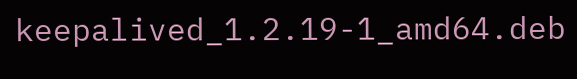keepalived_1.2.19-1_amd64.deb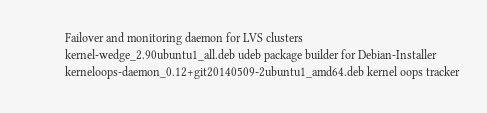Failover and monitoring daemon for LVS clusters
kernel-wedge_2.90ubuntu1_all.deb udeb package builder for Debian-Installer
kerneloops-daemon_0.12+git20140509-2ubuntu1_amd64.deb kernel oops tracker